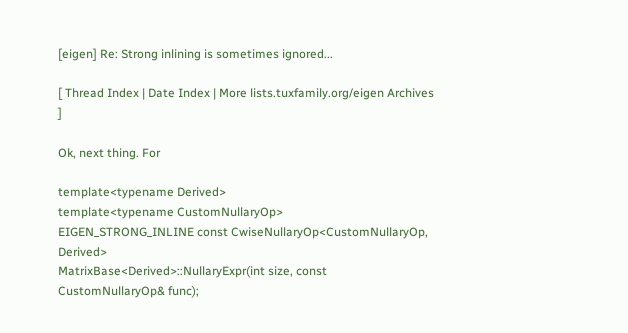[eigen] Re: Strong inlining is sometimes ignored...

[ Thread Index | Date Index | More lists.tuxfamily.org/eigen Archives ]

Ok, next thing. For

template<typename Derived>
template<typename CustomNullaryOp>
EIGEN_STRONG_INLINE const CwiseNullaryOp<CustomNullaryOp, Derived>
MatrixBase<Derived>::NullaryExpr(int size, const CustomNullaryOp& func);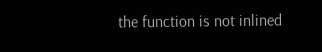the function is not inlined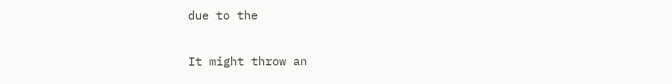due to the


It might throw an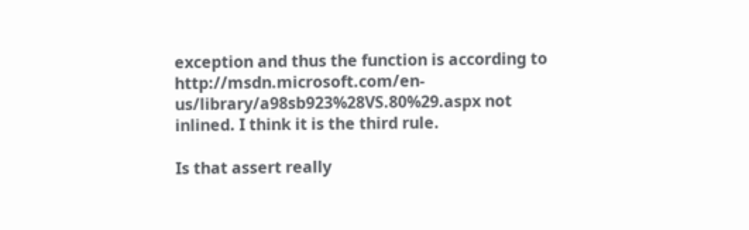exception and thus the function is according to http://msdn.microsoft.com/en-us/library/a98sb923%28VS.80%29.aspx not inlined. I think it is the third rule.

Is that assert really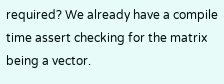required? We already have a compile time assert checking for the matrix being a vector.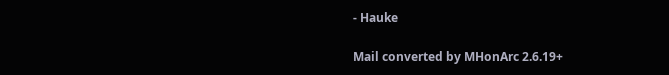- Hauke

Mail converted by MHonArc 2.6.19+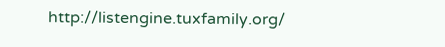http://listengine.tuxfamily.org/